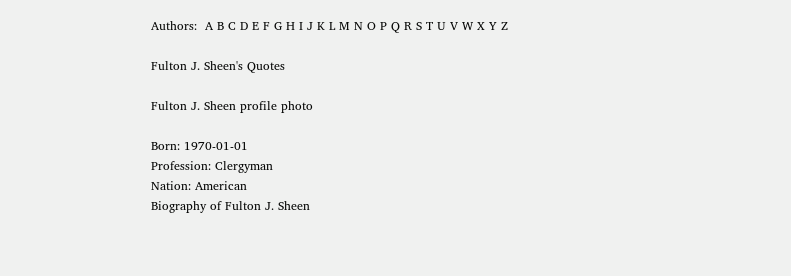Authors:  A B C D E F G H I J K L M N O P Q R S T U V W X Y Z

Fulton J. Sheen's Quotes

Fulton J. Sheen profile photo

Born: 1970-01-01
Profession: Clergyman
Nation: American
Biography of Fulton J. Sheen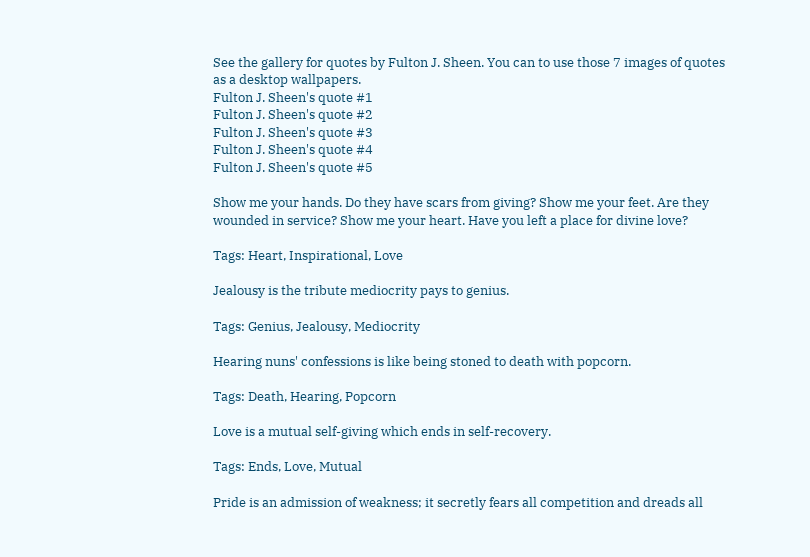See the gallery for quotes by Fulton J. Sheen. You can to use those 7 images of quotes as a desktop wallpapers.
Fulton J. Sheen's quote #1
Fulton J. Sheen's quote #2
Fulton J. Sheen's quote #3
Fulton J. Sheen's quote #4
Fulton J. Sheen's quote #5

Show me your hands. Do they have scars from giving? Show me your feet. Are they wounded in service? Show me your heart. Have you left a place for divine love?

Tags: Heart, Inspirational, Love

Jealousy is the tribute mediocrity pays to genius.

Tags: Genius, Jealousy, Mediocrity

Hearing nuns' confessions is like being stoned to death with popcorn.

Tags: Death, Hearing, Popcorn

Love is a mutual self-giving which ends in self-recovery.

Tags: Ends, Love, Mutual

Pride is an admission of weakness; it secretly fears all competition and dreads all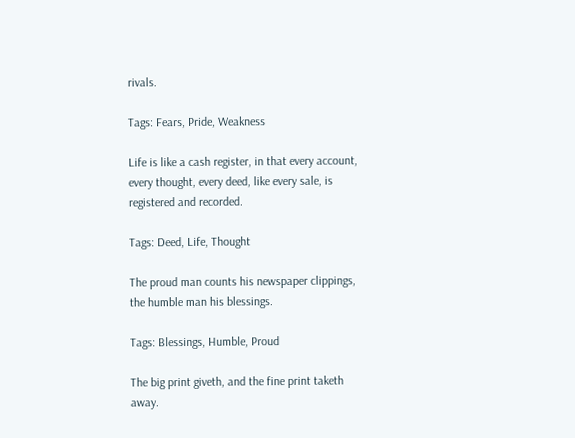rivals.

Tags: Fears, Pride, Weakness

Life is like a cash register, in that every account, every thought, every deed, like every sale, is registered and recorded.

Tags: Deed, Life, Thought

The proud man counts his newspaper clippings, the humble man his blessings.

Tags: Blessings, Humble, Proud

The big print giveth, and the fine print taketh away.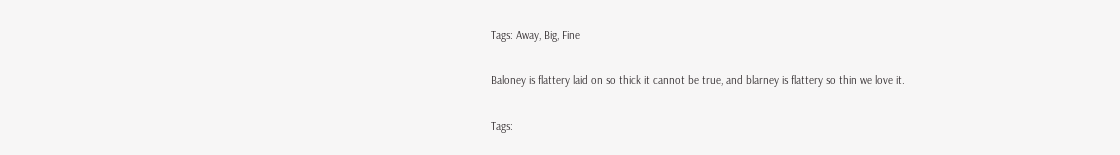Tags: Away, Big, Fine

Baloney is flattery laid on so thick it cannot be true, and blarney is flattery so thin we love it.

Tags: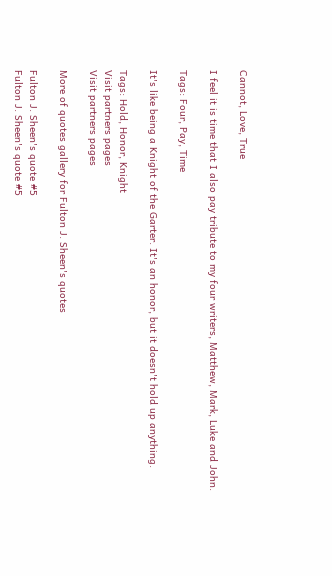Cannot, Love, True

I feel it is time that I also pay tribute to my four writers, Matthew, Mark, Luke and John.

Tags: Four, Pay, Time

It's like being a Knight of the Garter. It's an honor, but it doesn't hold up anything.

Tags: Hold, Honor, Knight
Visit partners pages
Visit partners pages

More of quotes gallery for Fulton J. Sheen's quotes

Fulton J. Sheen's quote #5
Fulton J. Sheen's quote #5